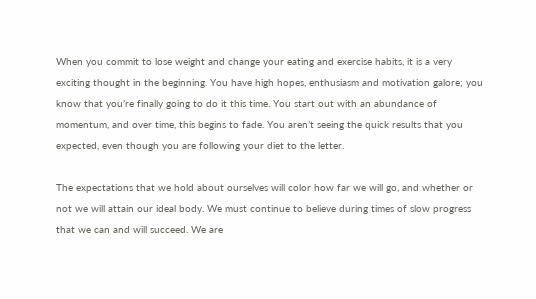When you commit to lose weight and change your eating and exercise habits, it is a very exciting thought in the beginning. You have high hopes, enthusiasm and motivation galore; you know that you’re finally going to do it this time. You start out with an abundance of momentum, and over time, this begins to fade. You aren’t seeing the quick results that you expected, even though you are following your diet to the letter.

The expectations that we hold about ourselves will color how far we will go, and whether or not we will attain our ideal body. We must continue to believe during times of slow progress that we can and will succeed. We are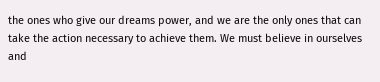the ones who give our dreams power, and we are the only ones that can take the action necessary to achieve them. We must believe in ourselves and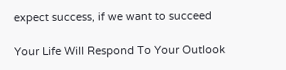expect success, if we want to succeed

Your Life Will Respond To Your Outlook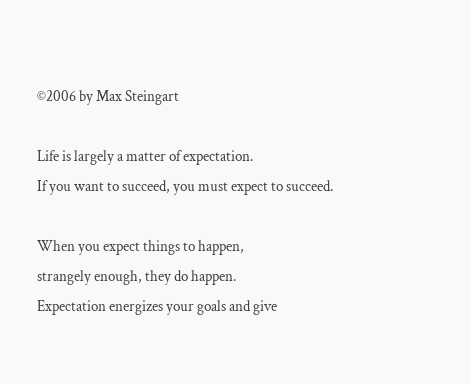©2006 by Max Steingart

Life is largely a matter of expectation.
If you want to succeed, you must expect to succeed.

When you expect things to happen,
strangely enough, they do happen.
Expectation energizes your goals and give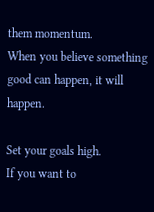them momentum.
When you believe something good can happen, it will happen.

Set your goals high.
If you want to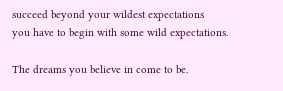succeed beyond your wildest expectations
you have to begin with some wild expectations.

The dreams you believe in come to be.